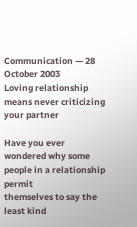Communication — 28 October 2003
Loving relationship means never criticizing your partner

Have you ever wondered why some people in a relationship permit
themselves to say the least kind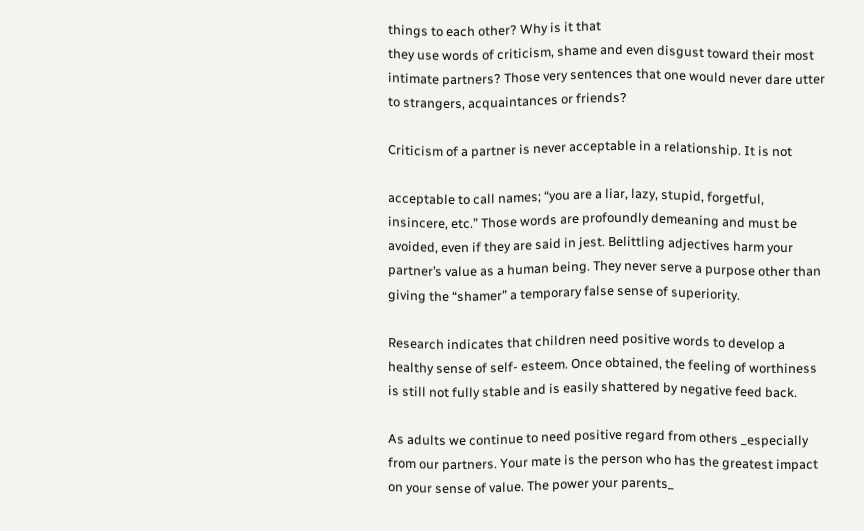things to each other? Why is it that
they use words of criticism, shame and even disgust toward their most
intimate partners? Those very sentences that one would never dare utter
to strangers, acquaintances or friends?

Criticism of a partner is never acceptable in a relationship. It is not

acceptable to call names; “you are a liar, lazy, stupid, forgetful,
insincere, etc.” Those words are profoundly demeaning and must be
avoided, even if they are said in jest. Belittling adjectives harm your
partner’s value as a human being. They never serve a purpose other than
giving the “shamer” a temporary false sense of superiority.

Research indicates that children need positive words to develop a
healthy sense of self- esteem. Once obtained, the feeling of worthiness
is still not fully stable and is easily shattered by negative feed back.

As adults we continue to need positive regard from others _especially
from our partners. Your mate is the person who has the greatest impact
on your sense of value. The power your parents_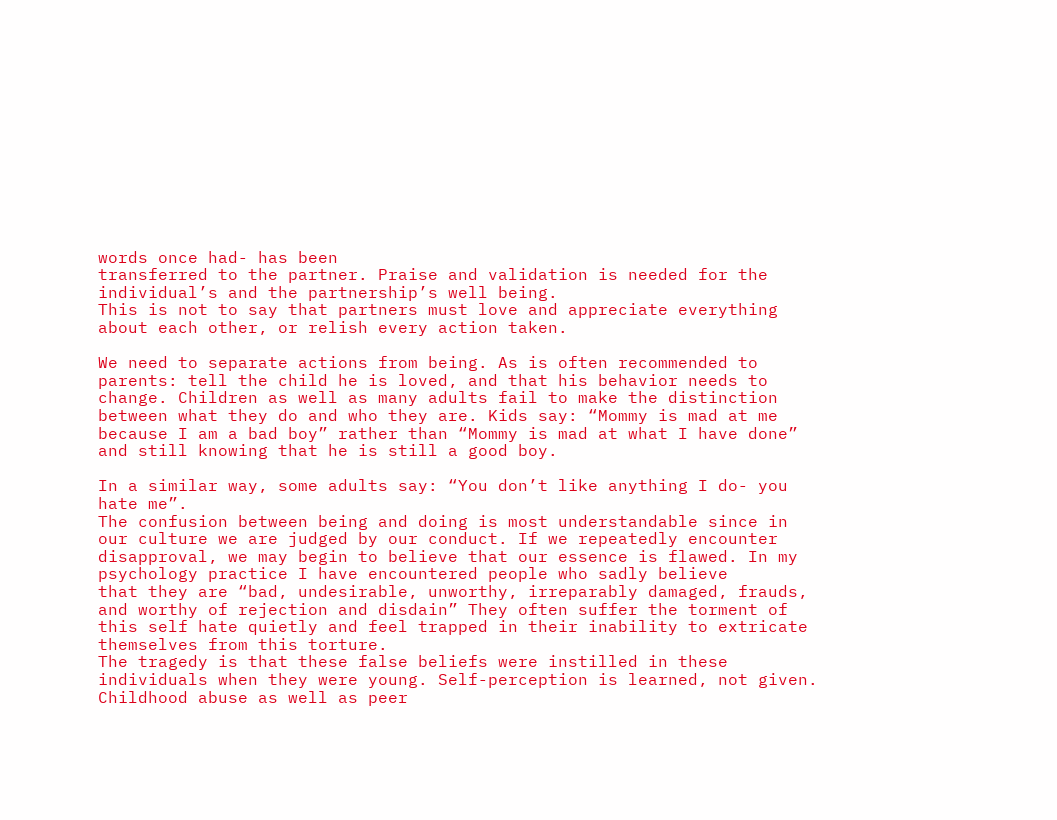words once had- has been
transferred to the partner. Praise and validation is needed for the
individual’s and the partnership’s well being.
This is not to say that partners must love and appreciate everything
about each other, or relish every action taken.

We need to separate actions from being. As is often recommended to
parents: tell the child he is loved, and that his behavior needs to
change. Children as well as many adults fail to make the distinction
between what they do and who they are. Kids say: “Mommy is mad at me
because I am a bad boy” rather than “Mommy is mad at what I have done”
and still knowing that he is still a good boy.

In a similar way, some adults say: “You don’t like anything I do- you
hate me”.
The confusion between being and doing is most understandable since in
our culture we are judged by our conduct. If we repeatedly encounter
disapproval, we may begin to believe that our essence is flawed. In my psychology practice I have encountered people who sadly believe
that they are “bad, undesirable, unworthy, irreparably damaged, frauds,
and worthy of rejection and disdain” They often suffer the torment of
this self hate quietly and feel trapped in their inability to extricate
themselves from this torture.
The tragedy is that these false beliefs were instilled in these
individuals when they were young. Self-perception is learned, not given.
Childhood abuse as well as peer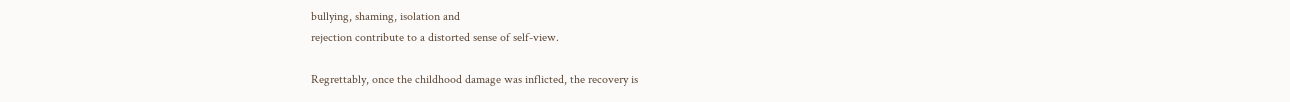bullying, shaming, isolation and
rejection contribute to a distorted sense of self-view.

Regrettably, once the childhood damage was inflicted, the recovery is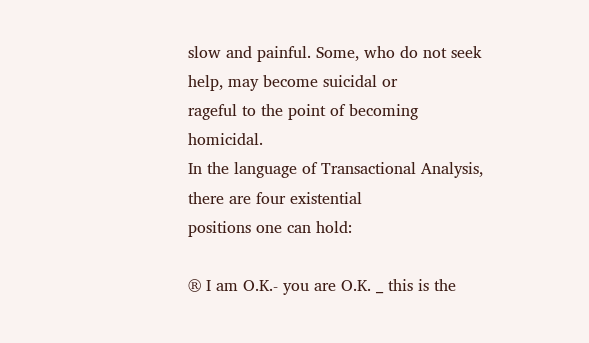slow and painful. Some, who do not seek help, may become suicidal or
rageful to the point of becoming homicidal.
In the language of Transactional Analysis, there are four existential
positions one can hold:

® I am O.K.- you are O.K. _ this is the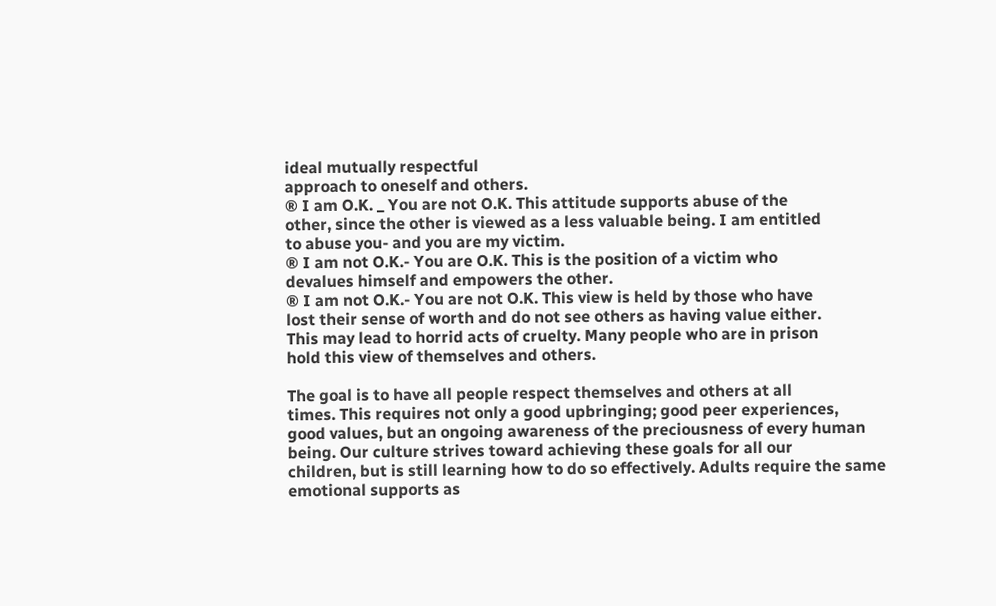ideal mutually respectful
approach to oneself and others.
® I am O.K. _ You are not O.K. This attitude supports abuse of the
other, since the other is viewed as a less valuable being. I am entitled
to abuse you- and you are my victim.
® I am not O.K.- You are O.K. This is the position of a victim who
devalues himself and empowers the other.
® I am not O.K.- You are not O.K. This view is held by those who have
lost their sense of worth and do not see others as having value either.
This may lead to horrid acts of cruelty. Many people who are in prison
hold this view of themselves and others.

The goal is to have all people respect themselves and others at all
times. This requires not only a good upbringing; good peer experiences,
good values, but an ongoing awareness of the preciousness of every human
being. Our culture strives toward achieving these goals for all our
children, but is still learning how to do so effectively. Adults require the same emotional supports as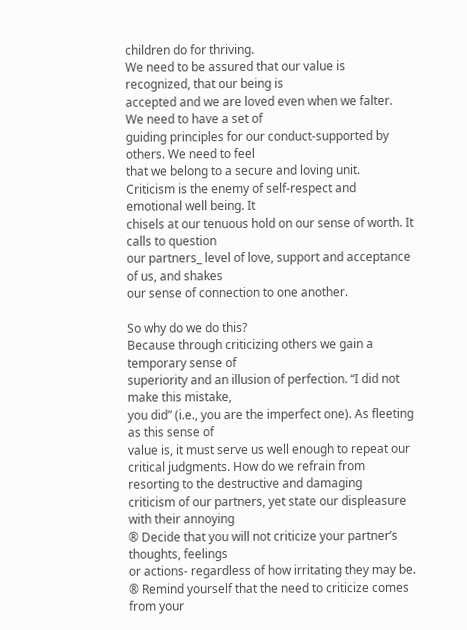children do for thriving.
We need to be assured that our value is recognized, that our being is
accepted and we are loved even when we falter. We need to have a set of
guiding principles for our conduct-supported by others. We need to feel
that we belong to a secure and loving unit.
Criticism is the enemy of self-respect and emotional well being. It
chisels at our tenuous hold on our sense of worth. It calls to question
our partners_ level of love, support and acceptance of us, and shakes
our sense of connection to one another.

So why do we do this?
Because through criticizing others we gain a temporary sense of
superiority and an illusion of perfection. “I did not make this mistake,
you did” (i.e., you are the imperfect one). As fleeting as this sense of
value is, it must serve us well enough to repeat our critical judgments. How do we refrain from resorting to the destructive and damaging
criticism of our partners, yet state our displeasure with their annoying
® Decide that you will not criticize your partner’s thoughts, feelings
or actions- regardless of how irritating they may be.
® Remind yourself that the need to criticize comes from your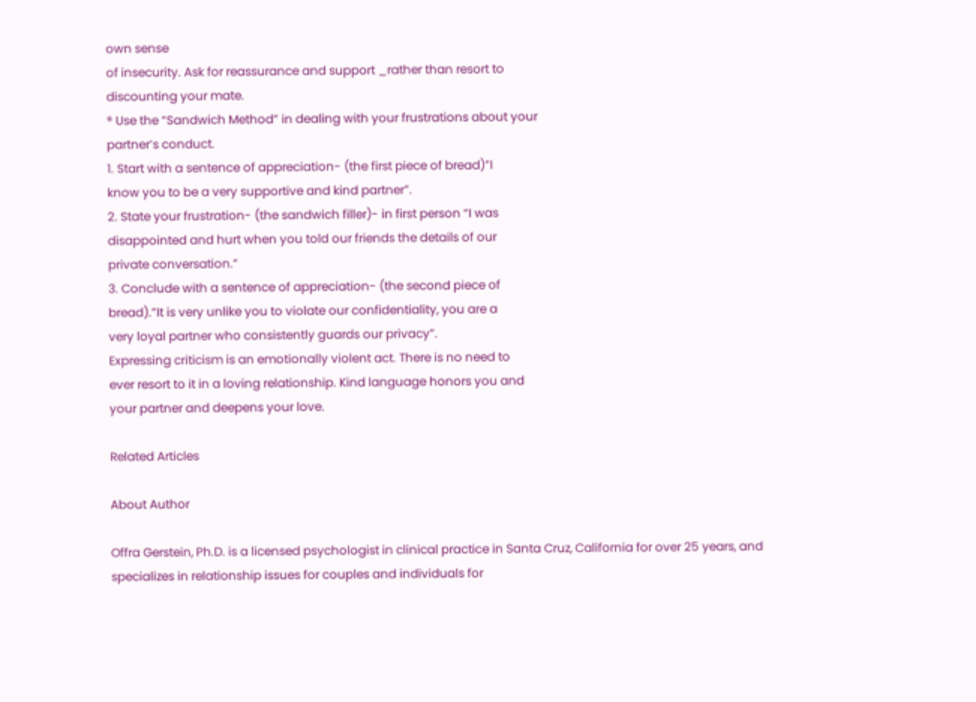own sense
of insecurity. Ask for reassurance and support _rather than resort to
discounting your mate.
® Use the “Sandwich Method” in dealing with your frustrations about your
partner’s conduct.
1. Start with a sentence of appreciation- (the first piece of bread)”I
know you to be a very supportive and kind partner”.
2. State your frustration- (the sandwich filler)- in first person “I was
disappointed and hurt when you told our friends the details of our
private conversation.”
3. Conclude with a sentence of appreciation- (the second piece of
bread).”It is very unlike you to violate our confidentiality, you are a
very loyal partner who consistently guards our privacy”.
Expressing criticism is an emotionally violent act. There is no need to
ever resort to it in a loving relationship. Kind language honors you and
your partner and deepens your love.

Related Articles

About Author

Offra Gerstein, Ph.D. is a licensed psychologist in clinical practice in Santa Cruz, California for over 25 years, and specializes in relationship issues for couples and individuals for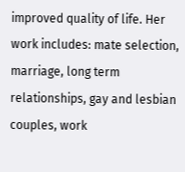improved quality of life. Her work includes: mate selection, marriage, long term relationships, gay and lesbian couples, work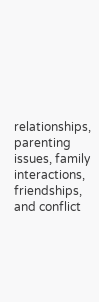relationships, parenting issues, family interactions, friendships, and conflict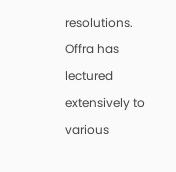resolutions. Offra has lectured extensively to various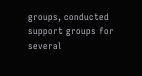groups, conducted support groups for several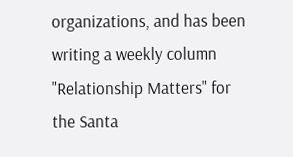organizations, and has been writing a weekly column "Relationship Matters" for the Santa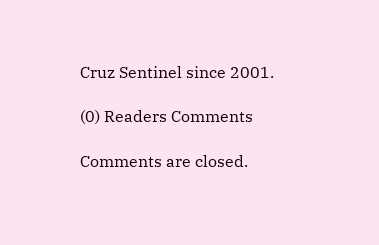Cruz Sentinel since 2001.

(0) Readers Comments

Comments are closed.